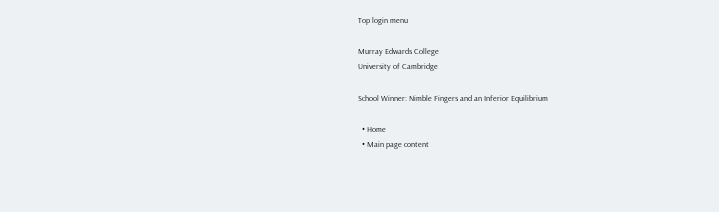Top login menu

Murray Edwards College
University of Cambridge

School Winner: Nimble Fingers and an Inferior Equilibrium

  • Home
  • Main page content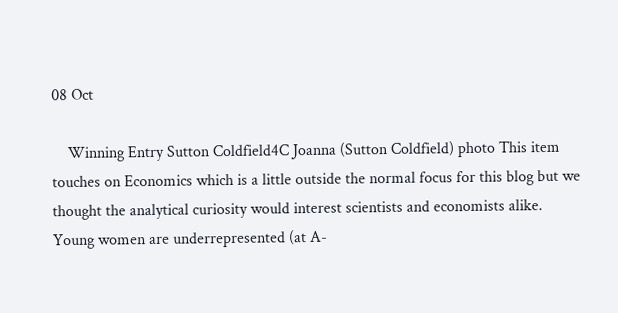08 Oct

    Winning Entry Sutton Coldfield4C Joanna (Sutton Coldfield) photo This item touches on Economics which is a little outside the normal focus for this blog but we thought the analytical curiosity would interest scientists and economists alike.  Young women are underrepresented (at A-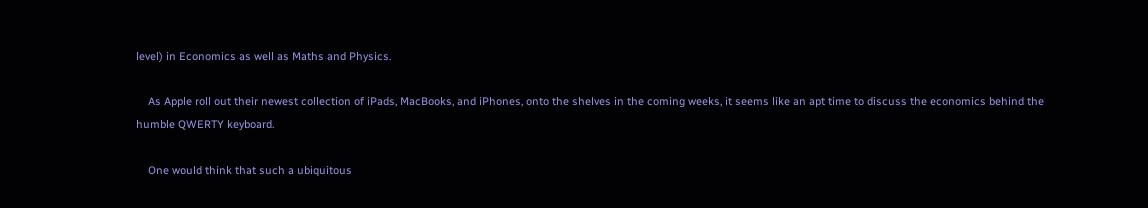level) in Economics as well as Maths and Physics.

    As Apple roll out their newest collection of iPads, MacBooks, and iPhones, onto the shelves in the coming weeks, it seems like an apt time to discuss the economics behind the humble QWERTY keyboard.

    One would think that such a ubiquitous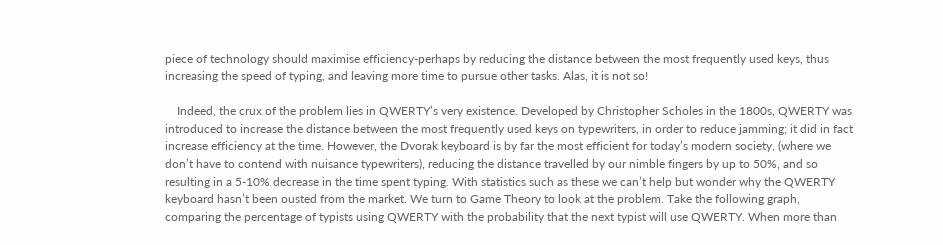piece of technology should maximise efficiency-perhaps by reducing the distance between the most frequently used keys, thus increasing the speed of typing, and leaving more time to pursue other tasks. Alas, it is not so!

    Indeed, the crux of the problem lies in QWERTY’s very existence. Developed by Christopher Scholes in the 1800s, QWERTY was introduced to increase the distance between the most frequently used keys on typewriters, in order to reduce jamming; it did in fact increase efficiency at the time. However, the Dvorak keyboard is by far the most efficient for today’s modern society, (where we don’t have to contend with nuisance typewriters), reducing the distance travelled by our nimble fingers by up to 50%, and so resulting in a 5-10% decrease in the time spent typing. With statistics such as these we can’t help but wonder why the QWERTY keyboard hasn’t been ousted from the market. We turn to Game Theory to look at the problem. Take the following graph, comparing the percentage of typists using QWERTY with the probability that the next typist will use QWERTY. When more than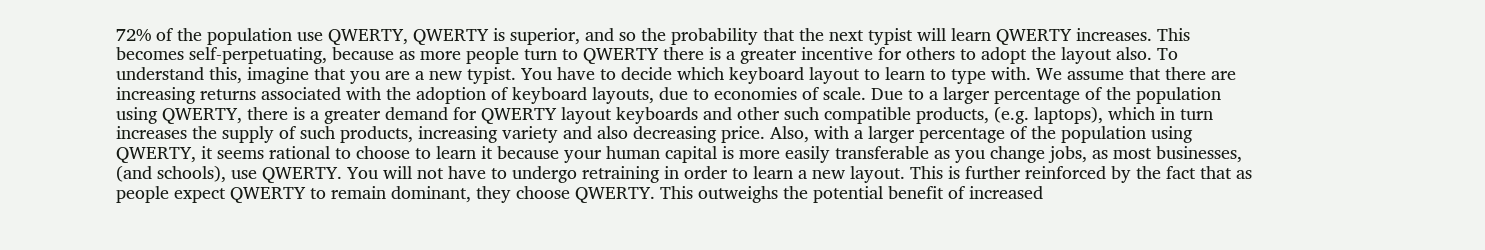72% of the population use QWERTY, QWERTY is superior, and so the probability that the next typist will learn QWERTY increases. This becomes self-perpetuating, because as more people turn to QWERTY there is a greater incentive for others to adopt the layout also. To understand this, imagine that you are a new typist. You have to decide which keyboard layout to learn to type with. We assume that there are increasing returns associated with the adoption of keyboard layouts, due to economies of scale. Due to a larger percentage of the population using QWERTY, there is a greater demand for QWERTY layout keyboards and other such compatible products, (e.g. laptops), which in turn increases the supply of such products, increasing variety and also decreasing price. Also, with a larger percentage of the population using QWERTY, it seems rational to choose to learn it because your human capital is more easily transferable as you change jobs, as most businesses, (and schools), use QWERTY. You will not have to undergo retraining in order to learn a new layout. This is further reinforced by the fact that as people expect QWERTY to remain dominant, they choose QWERTY. This outweighs the potential benefit of increased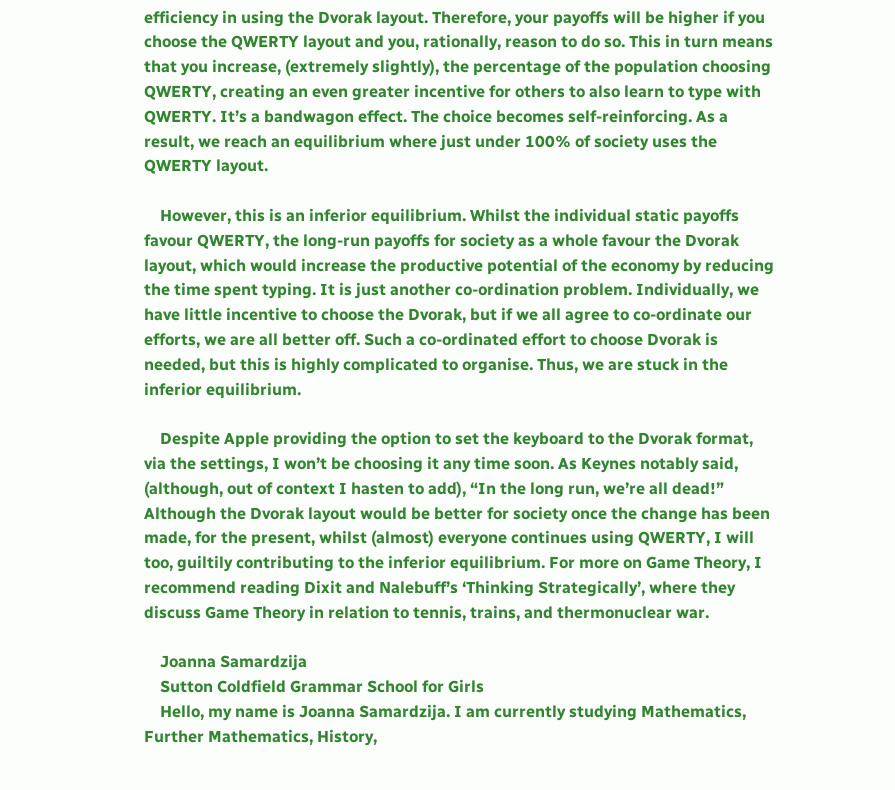efficiency in using the Dvorak layout. Therefore, your payoffs will be higher if you choose the QWERTY layout and you, rationally, reason to do so. This in turn means that you increase, (extremely slightly), the percentage of the population choosing QWERTY, creating an even greater incentive for others to also learn to type with QWERTY. It’s a bandwagon effect. The choice becomes self-reinforcing. As a result, we reach an equilibrium where just under 100% of society uses the QWERTY layout.

    However, this is an inferior equilibrium. Whilst the individual static payoffs favour QWERTY, the long-run payoffs for society as a whole favour the Dvorak layout, which would increase the productive potential of the economy by reducing the time spent typing. It is just another co-ordination problem. Individually, we have little incentive to choose the Dvorak, but if we all agree to co-ordinate our efforts, we are all better off. Such a co-ordinated effort to choose Dvorak is needed, but this is highly complicated to organise. Thus, we are stuck in the inferior equilibrium.

    Despite Apple providing the option to set the keyboard to the Dvorak format, via the settings, I won’t be choosing it any time soon. As Keynes notably said, (although, out of context I hasten to add), “In the long run, we’re all dead!” Although the Dvorak layout would be better for society once the change has been made, for the present, whilst (almost) everyone continues using QWERTY, I will too, guiltily contributing to the inferior equilibrium. For more on Game Theory, I recommend reading Dixit and Nalebuff’s ‘Thinking Strategically’, where they discuss Game Theory in relation to tennis, trains, and thermonuclear war.

    Joanna Samardzija
    Sutton Coldfield Grammar School for Girls
    Hello, my name is Joanna Samardzija. I am currently studying Mathematics, Further Mathematics, History,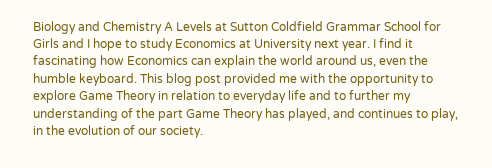Biology and Chemistry A Levels at Sutton Coldfield Grammar School for Girls and I hope to study Economics at University next year. I find it fascinating how Economics can explain the world around us, even the humble keyboard. This blog post provided me with the opportunity to explore Game Theory in relation to everyday life and to further my understanding of the part Game Theory has played, and continues to play, in the evolution of our society.